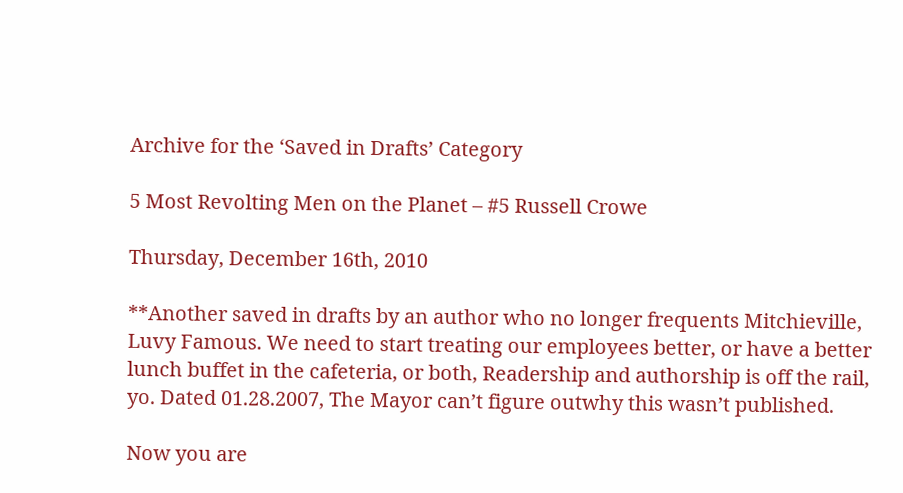Archive for the ‘Saved in Drafts’ Category

5 Most Revolting Men on the Planet – #5 Russell Crowe

Thursday, December 16th, 2010

**Another saved in drafts by an author who no longer frequents Mitchieville, Luvy Famous. We need to start treating our employees better, or have a better lunch buffet in the cafeteria, or both, Readership and authorship is off the rail, yo. Dated 01.28.2007, The Mayor can’t figure outwhy this wasn’t published.

Now you are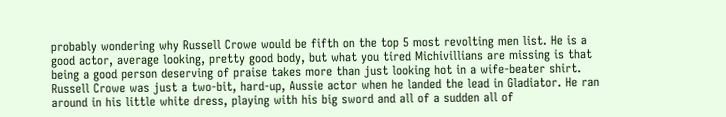probably wondering why Russell Crowe would be fifth on the top 5 most revolting men list. He is a good actor, average looking, pretty good body, but what you tired Michivillians are missing is that being a good person deserving of praise takes more than just looking hot in a wife-beater shirt.
Russell Crowe was just a two-bit, hard-up, Aussie actor when he landed the lead in Gladiator. He ran around in his little white dress, playing with his big sword and all of a sudden all of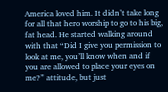America loved him. It didn’t take long for all that hero worship to go to his big, fat head. He started walking around with that “Did I give you permission to look at me, you’ll know when and if you are allowed to place your eyes on me?” attitude, but just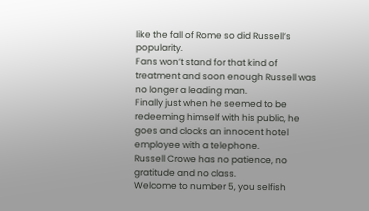like the fall of Rome so did Russell’s popularity.
Fans won’t stand for that kind of treatment and soon enough Russell was no longer a leading man.
Finally just when he seemed to be redeeming himself with his public, he goes and clocks an innocent hotel employee with a telephone.
Russell Crowe has no patience, no gratitude and no class.
Welcome to number 5, you selfish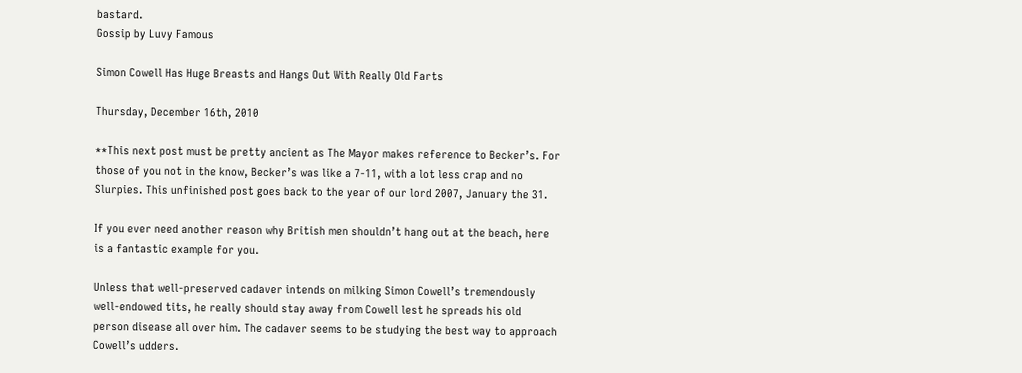bastard.
Gossip by Luvy Famous

Simon Cowell Has Huge Breasts and Hangs Out With Really Old Farts

Thursday, December 16th, 2010

**This next post must be pretty ancient as The Mayor makes reference to Becker’s. For those of you not in the know, Becker’s was like a 7-11, with a lot less crap and no Slurpies. This unfinished post goes back to the year of our lord 2007, January the 31.

If you ever need another reason why British men shouldn’t hang out at the beach, here is a fantastic example for you.

Unless that well-preserved cadaver intends on milking Simon Cowell’s tremendously well-endowed tits, he really should stay away from Cowell lest he spreads his old person disease all over him. The cadaver seems to be studying the best way to approach Cowell’s udders.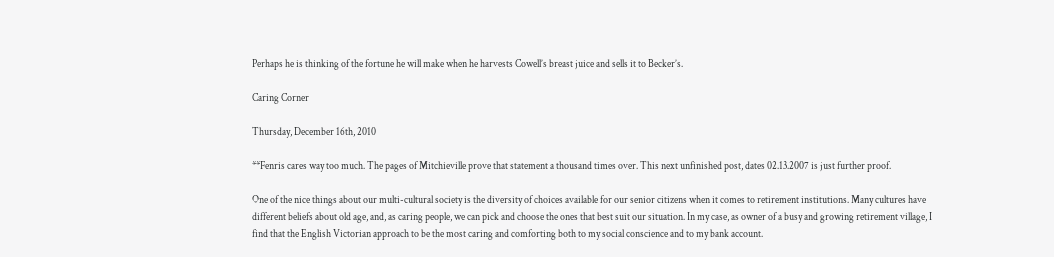Perhaps he is thinking of the fortune he will make when he harvests Cowell’s breast juice and sells it to Becker’s.

Caring Corner

Thursday, December 16th, 2010

**Fenris cares way too much. The pages of Mitchieville prove that statement a thousand times over. This next unfinished post, dates 02.13.2007 is just further proof.

One of the nice things about our multi-cultural society is the diversity of choices available for our senior citizens when it comes to retirement institutions. Many cultures have different beliefs about old age, and, as caring people, we can pick and choose the ones that best suit our situation. In my case, as owner of a busy and growing retirement village, I find that the English Victorian approach to be the most caring and comforting both to my social conscience and to my bank account.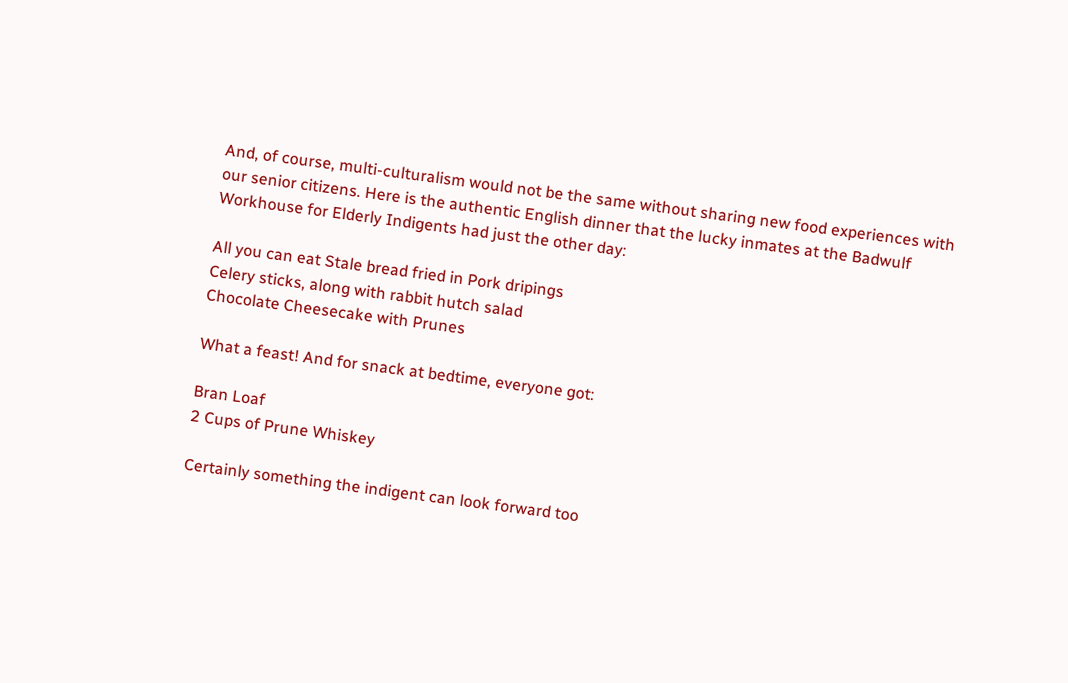And, of course, multi-culturalism would not be the same without sharing new food experiences with our senior citizens. Here is the authentic English dinner that the lucky inmates at the Badwulf Workhouse for Elderly Indigents had just the other day:

All you can eat Stale bread fried in Pork dripings
Celery sticks, along with rabbit hutch salad
Chocolate Cheesecake with Prunes

What a feast! And for snack at bedtime, everyone got:

Bran Loaf
2 Cups of Prune Whiskey

Certainly something the indigent can look forward too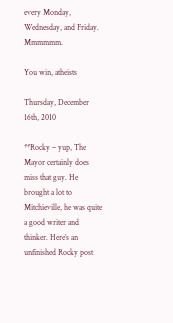every Monday, Wednesday, and Friday. Mmmmmm.

You win, atheists

Thursday, December 16th, 2010

**Rocky – yup, The Mayor certainly does miss that guy. He brought a lot to Mitchieville, he was quite a good writer and thinker. Here’s an unfinished Rocky post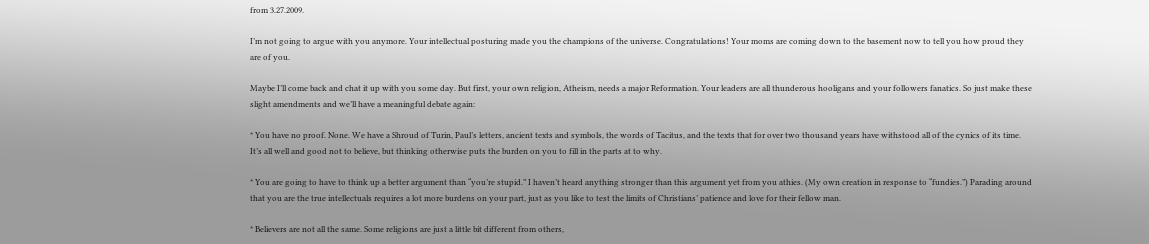from 3.27.2009.

I’m not going to argue with you anymore. Your intellectual posturing made you the champions of the universe. Congratulations! Your moms are coming down to the basement now to tell you how proud they are of you.

Maybe I’ll come back and chat it up with you some day. But first, your own religion, Atheism, needs a major Reformation. Your leaders are all thunderous hooligans and your followers fanatics. So just make these slight amendments and we’ll have a meaningful debate again:

* You have no proof. None. We have a Shroud of Turin, Paul’s letters, ancient texts and symbols, the words of Tacitus, and the texts that for over two thousand years have withstood all of the cynics of its time. It’s all well and good not to believe, but thinking otherwise puts the burden on you to fill in the parts at to why.

* You are going to have to think up a better argument than “you’re stupid.” I haven’t heard anything stronger than this argument yet from you athies. (My own creation in response to “fundies.”) Parading around that you are the true intellectuals requires a lot more burdens on your part, just as you like to test the limits of Christians’ patience and love for their fellow man.

* Believers are not all the same. Some religions are just a little bit different from others,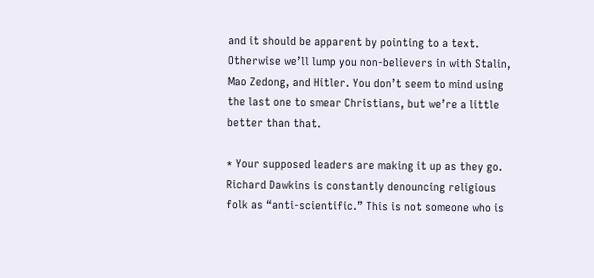and it should be apparent by pointing to a text. Otherwise we’ll lump you non-believers in with Stalin, Mao Zedong, and Hitler. You don’t seem to mind using the last one to smear Christians, but we’re a little better than that.

* Your supposed leaders are making it up as they go. Richard Dawkins is constantly denouncing religious folk as “anti-scientific.” This is not someone who is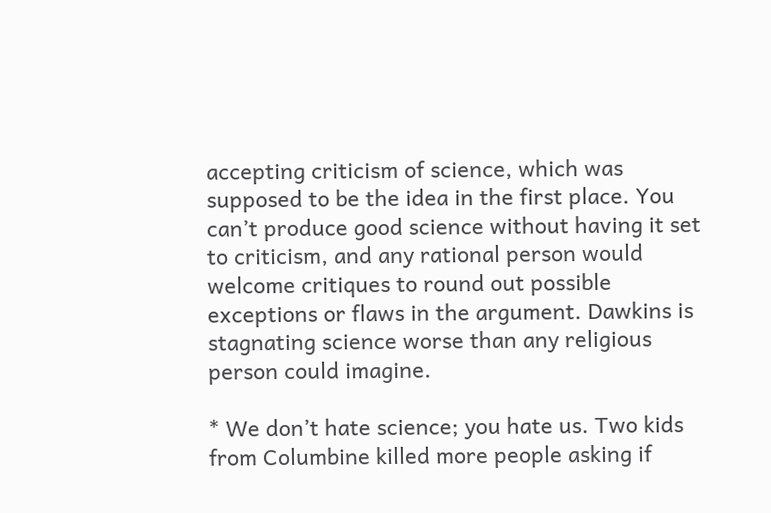accepting criticism of science, which was supposed to be the idea in the first place. You can’t produce good science without having it set to criticism, and any rational person would welcome critiques to round out possible exceptions or flaws in the argument. Dawkins is stagnating science worse than any religious person could imagine.

* We don’t hate science; you hate us. Two kids from Columbine killed more people asking if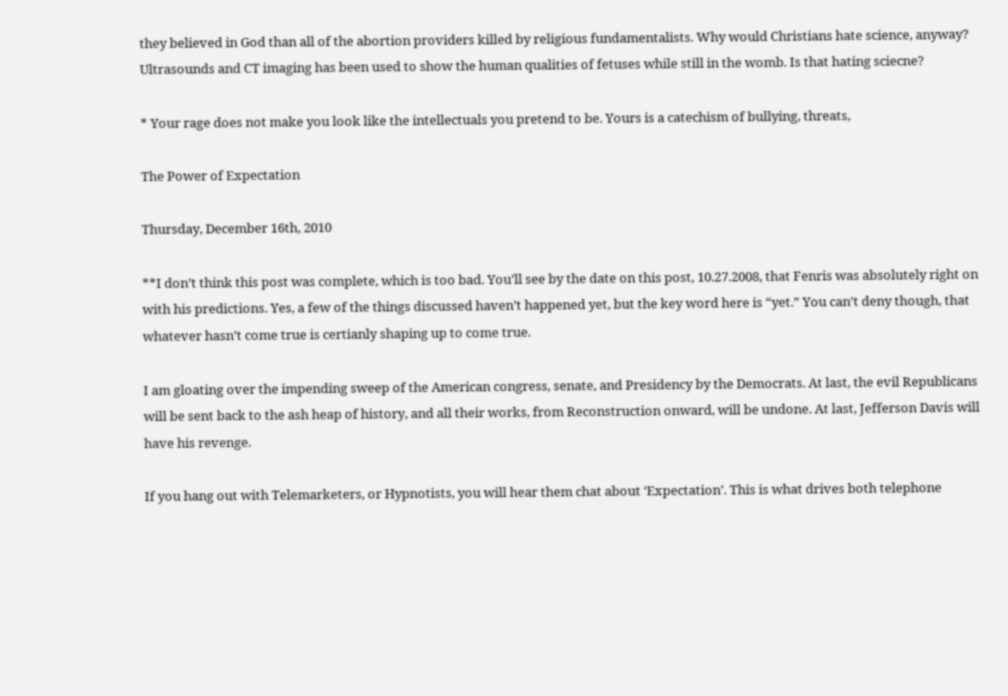they believed in God than all of the abortion providers killed by religious fundamentalists. Why would Christians hate science, anyway? Ultrasounds and CT imaging has been used to show the human qualities of fetuses while still in the womb. Is that hating sciecne?

* Your rage does not make you look like the intellectuals you pretend to be. Yours is a catechism of bullying, threats,

The Power of Expectation

Thursday, December 16th, 2010

**I don’t think this post was complete, which is too bad. You’ll see by the date on this post, 10.27.2008, that Fenris was absolutely right on with his predictions. Yes, a few of the things discussed haven’t happened yet, but the key word here is “yet.” You can’t deny though, that whatever hasn’t come true is certianly shaping up to come true.

I am gloating over the impending sweep of the American congress, senate, and Presidency by the Democrats. At last, the evil Republicans will be sent back to the ash heap of history, and all their works, from Reconstruction onward, will be undone. At last, Jefferson Davis will have his revenge.

If you hang out with Telemarketers, or Hypnotists, you will hear them chat about ‘Expectation’. This is what drives both telephone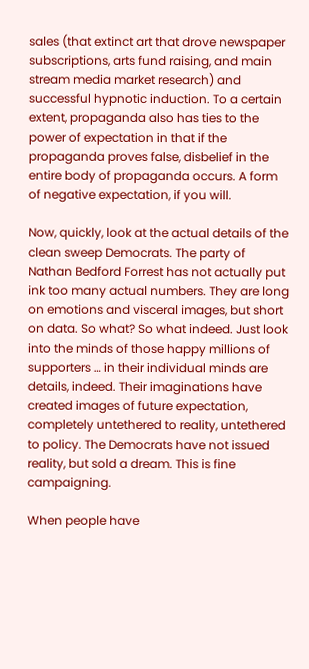sales (that extinct art that drove newspaper subscriptions, arts fund raising, and main stream media market research) and successful hypnotic induction. To a certain extent, propaganda also has ties to the power of expectation in that if the propaganda proves false, disbelief in the entire body of propaganda occurs. A form of negative expectation, if you will.

Now, quickly, look at the actual details of the clean sweep Democrats. The party of Nathan Bedford Forrest has not actually put ink too many actual numbers. They are long on emotions and visceral images, but short on data. So what? So what indeed. Just look into the minds of those happy millions of supporters … in their individual minds are details, indeed. Their imaginations have created images of future expectation, completely untethered to reality, untethered to policy. The Democrats have not issued reality, but sold a dream. This is fine campaigning.

When people have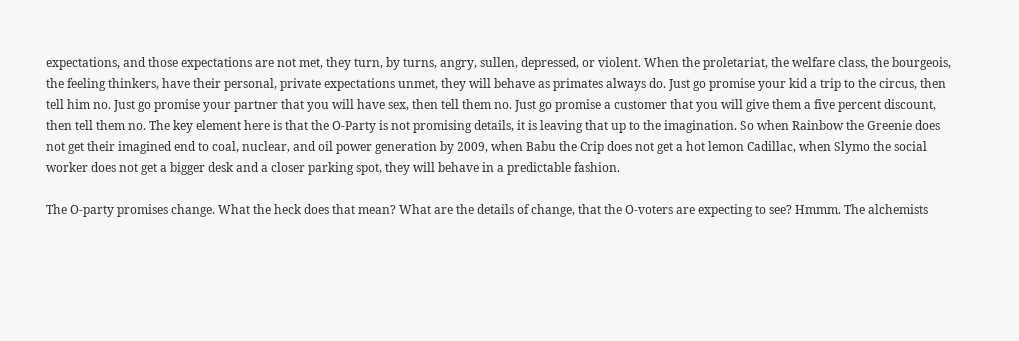expectations, and those expectations are not met, they turn, by turns, angry, sullen, depressed, or violent. When the proletariat, the welfare class, the bourgeois, the feeling thinkers, have their personal, private expectations unmet, they will behave as primates always do. Just go promise your kid a trip to the circus, then tell him no. Just go promise your partner that you will have sex, then tell them no. Just go promise a customer that you will give them a five percent discount, then tell them no. The key element here is that the O-Party is not promising details, it is leaving that up to the imagination. So when Rainbow the Greenie does not get their imagined end to coal, nuclear, and oil power generation by 2009, when Babu the Crip does not get a hot lemon Cadillac, when Slymo the social worker does not get a bigger desk and a closer parking spot, they will behave in a predictable fashion.

The O-party promises change. What the heck does that mean? What are the details of change, that the O-voters are expecting to see? Hmmm. The alchemists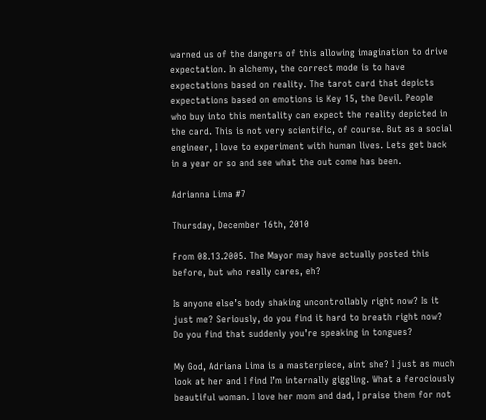warned us of the dangers of this allowing imagination to drive expectation. In alchemy, the correct mode is to have expectations based on reality. The tarot card that depicts expectations based on emotions is Key 15, the Devil. People who buy into this mentality can expect the reality depicted in the card. This is not very scientific, of course. But as a social engineer, I love to experiment with human lives. Lets get back in a year or so and see what the out come has been.

Adrianna Lima #7

Thursday, December 16th, 2010

From 08.13.2005. The Mayor may have actually posted this before, but who really cares, eh?

Is anyone else’s body shaking uncontrollably right now? Is it just me? Seriously, do you find it hard to breath right now? Do you find that suddenly you’re speaking in tongues?

My God, Adriana Lima is a masterpiece, aint she? I just as much look at her and I find I’m internally giggling. What a ferociously beautiful woman. I love her mom and dad, I praise them for not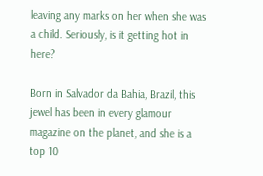leaving any marks on her when she was a child. Seriously, is it getting hot in here?

Born in Salvador da Bahia, Brazil, this jewel has been in every glamour magazine on the planet, and she is a top 10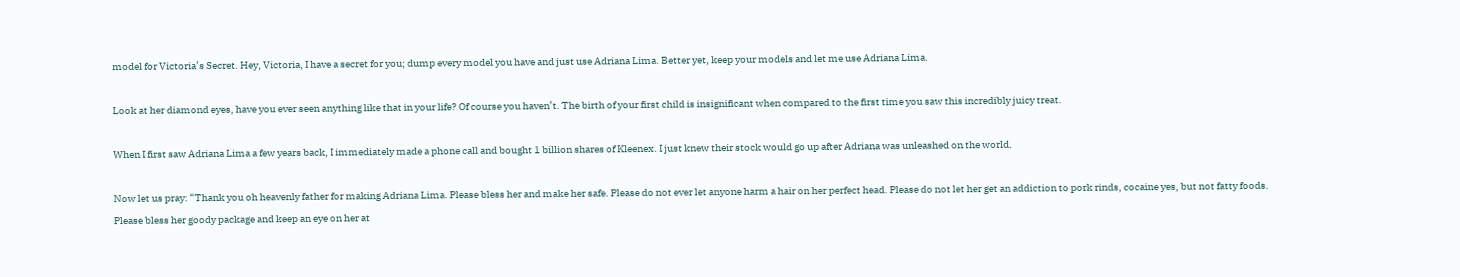model for Victoria’s Secret. Hey, Victoria, I have a secret for you; dump every model you have and just use Adriana Lima. Better yet, keep your models and let me use Adriana Lima.

Look at her diamond eyes, have you ever seen anything like that in your life? Of course you haven’t. The birth of your first child is insignificant when compared to the first time you saw this incredibly juicy treat.

When I first saw Adriana Lima a few years back, I immediately made a phone call and bought 1 billion shares of Kleenex. I just knew their stock would go up after Adriana was unleashed on the world.

Now let us pray: “Thank you oh heavenly father for making Adriana Lima. Please bless her and make her safe. Please do not ever let anyone harm a hair on her perfect head. Please do not let her get an addiction to pork rinds, cocaine yes, but not fatty foods. Please bless her goody package and keep an eye on her at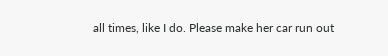all times, like I do. Please make her car run out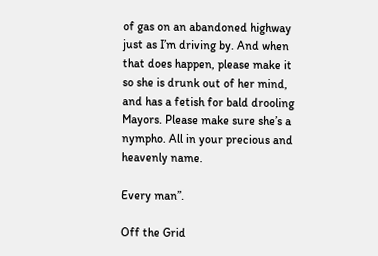of gas on an abandoned highway just as I’m driving by. And when that does happen, please make it so she is drunk out of her mind, and has a fetish for bald drooling Mayors. Please make sure she’s a nympho. All in your precious and heavenly name.

Every man”.

Off the Grid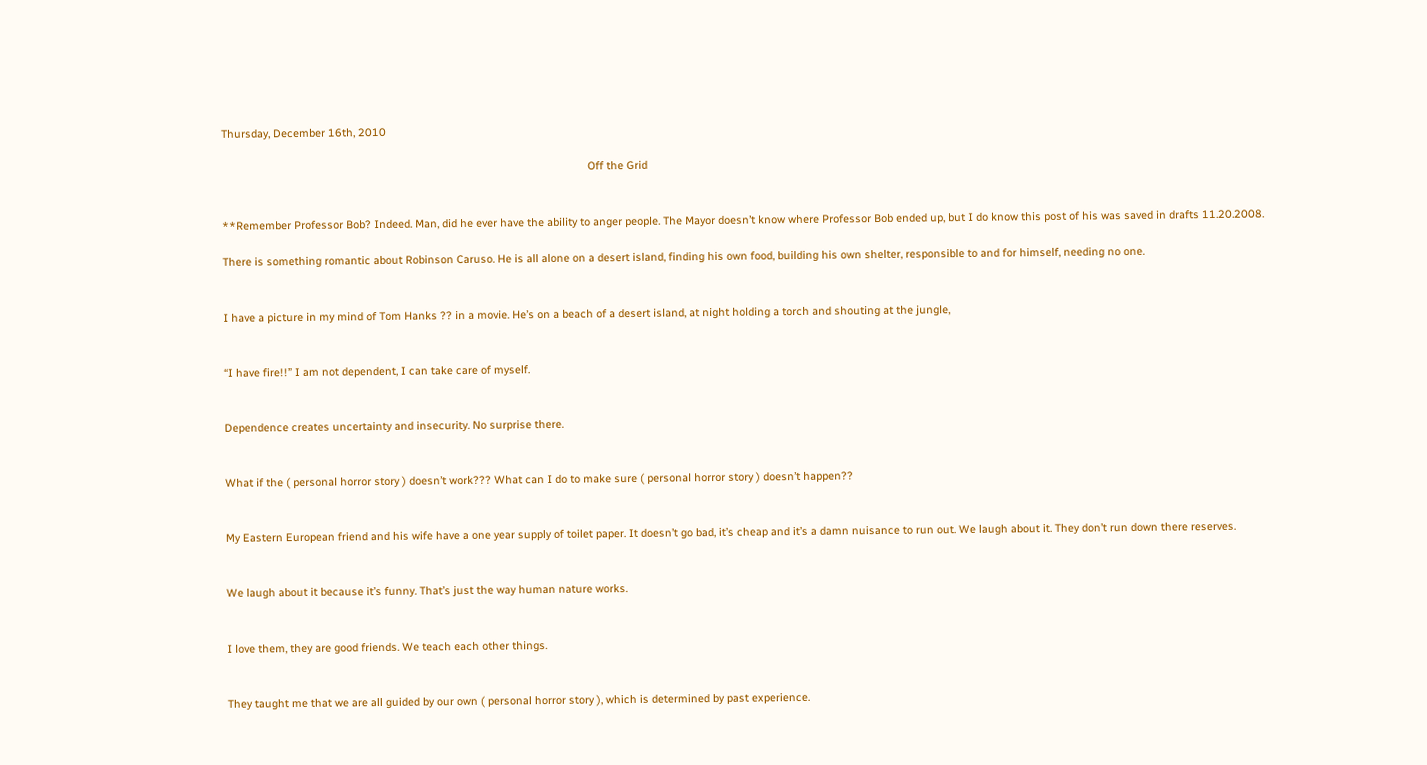Thursday, December 16th, 2010

                                                                                                                          Off the Grid


**Remember Professor Bob? Indeed. Man, did he ever have the ability to anger people. The Mayor doesn’t know where Professor Bob ended up, but I do know this post of his was saved in drafts 11.20.2008.

There is something romantic about Robinson Caruso. He is all alone on a desert island, finding his own food, building his own shelter, responsible to and for himself, needing no one.


I have a picture in my mind of Tom Hanks ?? in a movie. He’s on a beach of a desert island, at night holding a torch and shouting at the jungle,


“I have fire!!” I am not dependent, I can take care of myself.


Dependence creates uncertainty and insecurity. No surprise there.


What if the ( personal horror story ) doesn’t work??? What can I do to make sure ( personal horror story ) doesn’t happen??


My Eastern European friend and his wife have a one year supply of toilet paper. It doesn’t go bad, it’s cheap and it’s a damn nuisance to run out. We laugh about it. They don’t run down there reserves.


We laugh about it because it’s funny. That’s just the way human nature works.


I love them, they are good friends. We teach each other things.


They taught me that we are all guided by our own ( personal horror story ), which is determined by past experience.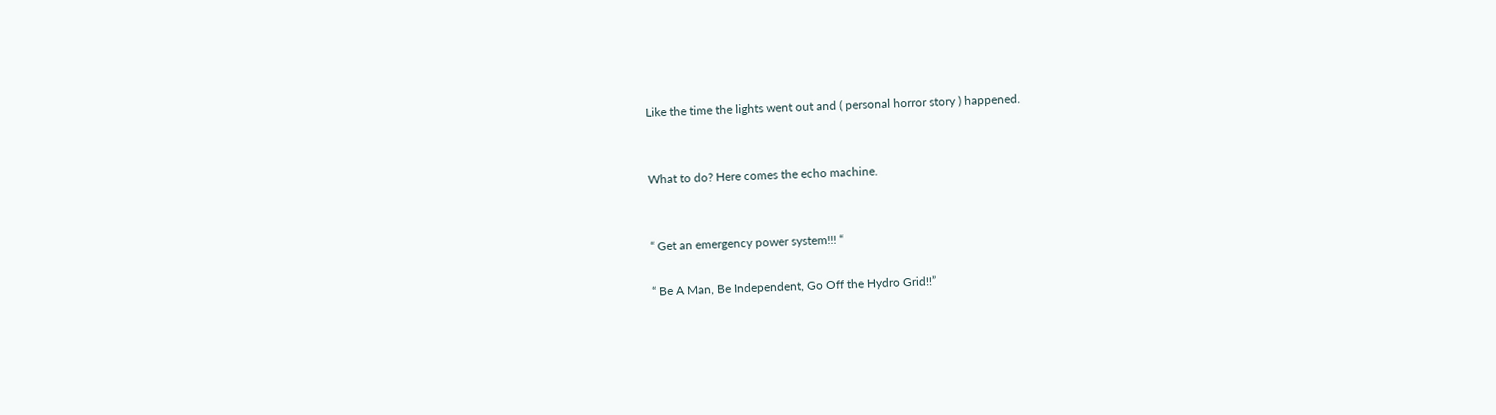Like the time the lights went out and ( personal horror story ) happened.


What to do? Here comes the echo machine.


“ Get an emergency power system!!! “

“ Be A Man, Be Independent, Go Off the Hydro Grid!!”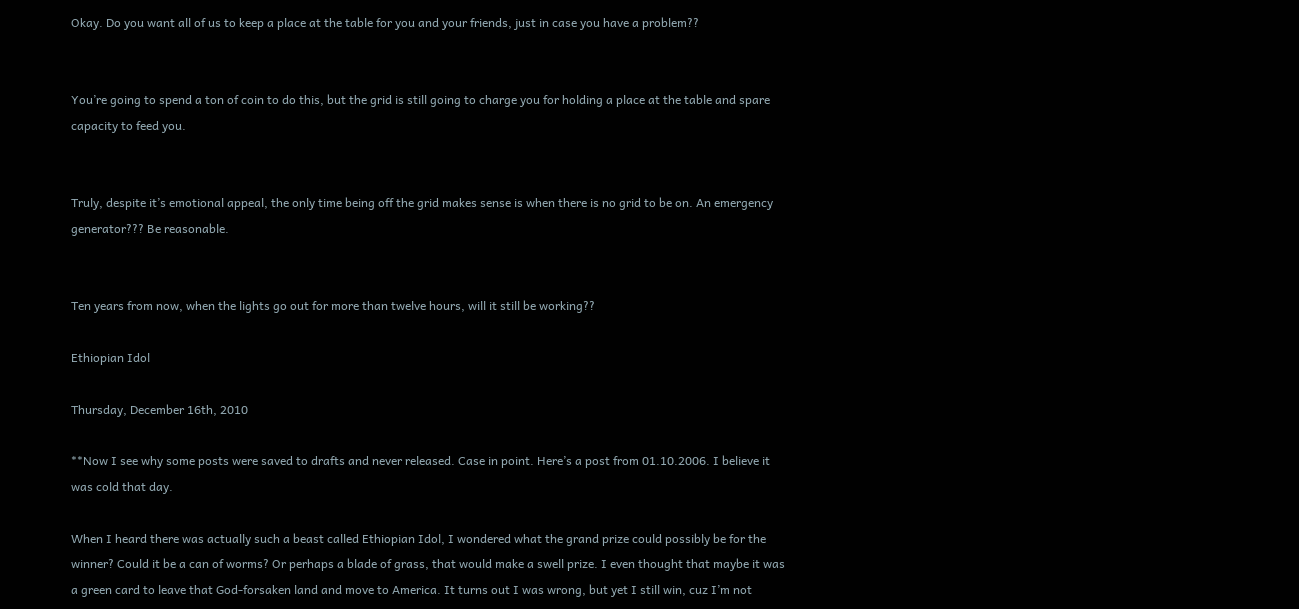Okay. Do you want all of us to keep a place at the table for you and your friends, just in case you have a problem??


You’re going to spend a ton of coin to do this, but the grid is still going to charge you for holding a place at the table and spare capacity to feed you.


Truly, despite it’s emotional appeal, the only time being off the grid makes sense is when there is no grid to be on. An emergency generator??? Be reasonable.


Ten years from now, when the lights go out for more than twelve hours, will it still be working??

Ethiopian Idol

Thursday, December 16th, 2010

**Now I see why some posts were saved to drafts and never released. Case in point. Here’s a post from 01.10.2006. I believe it was cold that day.

When I heard there was actually such a beast called Ethiopian Idol, I wondered what the grand prize could possibly be for the winner? Could it be a can of worms? Or perhaps a blade of grass, that would make a swell prize. I even thought that maybe it was a green card to leave that God-forsaken land and move to America. It turns out I was wrong, but yet I still win, cuz I’m not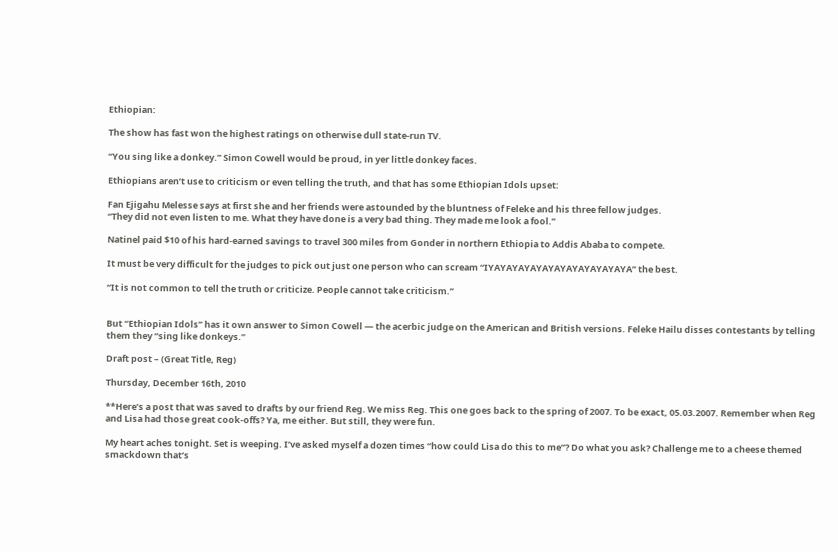Ethiopian:

The show has fast won the highest ratings on otherwise dull state-run TV.

“You sing like a donkey.” Simon Cowell would be proud, in yer little donkey faces.

Ethiopians aren’t use to criticism or even telling the truth, and that has some Ethiopian Idols upset:

Fan Ejigahu Melesse says at first she and her friends were astounded by the bluntness of Feleke and his three fellow judges.
“They did not even listen to me. What they have done is a very bad thing. They made me look a fool.”

Natinel paid $10 of his hard-earned savings to travel 300 miles from Gonder in northern Ethiopia to Addis Ababa to compete.

It must be very difficult for the judges to pick out just one person who can scream “IYAYAYAYAYAYAYAYAYAYAYAYA” the best.

“It is not common to tell the truth or criticize. People cannot take criticism.”


But “Ethiopian Idols” has it own answer to Simon Cowell — the acerbic judge on the American and British versions. Feleke Hailu disses contestants by telling them they “sing like donkeys.”

Draft post – (Great Title, Reg)

Thursday, December 16th, 2010

**Here’s a post that was saved to drafts by our friend Reg. We miss Reg. This one goes back to the spring of 2007. To be exact, 05.03.2007. Remember when Reg and Lisa had those great cook-offs? Ya, me either. But still, they were fun.

My heart aches tonight. Set is weeping. I’ve asked myself a dozen times “how could Lisa do this to me”? Do what you ask? Challenge me to a cheese themed smackdown that’s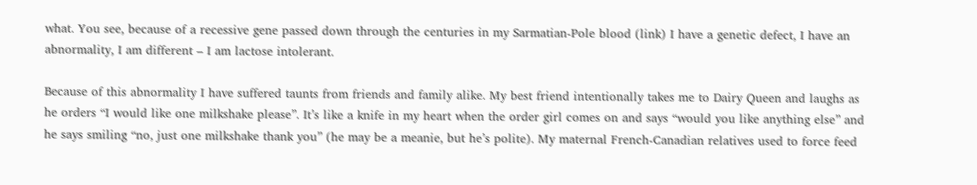what. You see, because of a recessive gene passed down through the centuries in my Sarmatian-Pole blood (link) I have a genetic defect, I have an abnormality, I am different – I am lactose intolerant.

Because of this abnormality I have suffered taunts from friends and family alike. My best friend intentionally takes me to Dairy Queen and laughs as he orders “I would like one milkshake please”. It’s like a knife in my heart when the order girl comes on and says “would you like anything else” and he says smiling “no, just one milkshake thank you” (he may be a meanie, but he’s polite). My maternal French-Canadian relatives used to force feed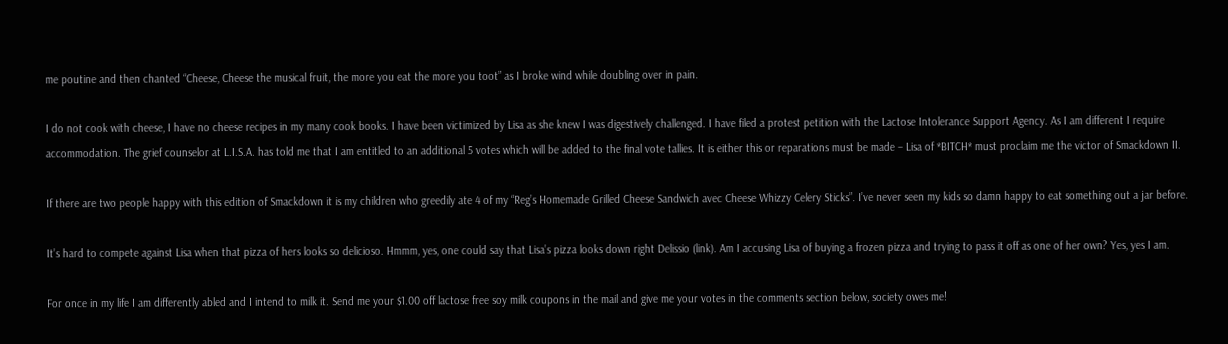me poutine and then chanted “Cheese, Cheese the musical fruit, the more you eat the more you toot” as I broke wind while doubling over in pain.

I do not cook with cheese, I have no cheese recipes in my many cook books. I have been victimized by Lisa as she knew I was digestively challenged. I have filed a protest petition with the Lactose Intolerance Support Agency. As I am different I require accommodation. The grief counselor at L.I.S.A. has told me that I am entitled to an additional 5 votes which will be added to the final vote tallies. It is either this or reparations must be made – Lisa of *BITCH* must proclaim me the victor of Smackdown II.

If there are two people happy with this edition of Smackdown it is my children who greedily ate 4 of my “Reg’s Homemade Grilled Cheese Sandwich avec Cheese Whizzy Celery Sticks”. I’ve never seen my kids so damn happy to eat something out a jar before.

It’s hard to compete against Lisa when that pizza of hers looks so delicioso. Hmmm, yes, one could say that Lisa’s pizza looks down right Delissio (link). Am I accusing Lisa of buying a frozen pizza and trying to pass it off as one of her own? Yes, yes I am.

For once in my life I am differently abled and I intend to milk it. Send me your $1.00 off lactose free soy milk coupons in the mail and give me your votes in the comments section below, society owes me!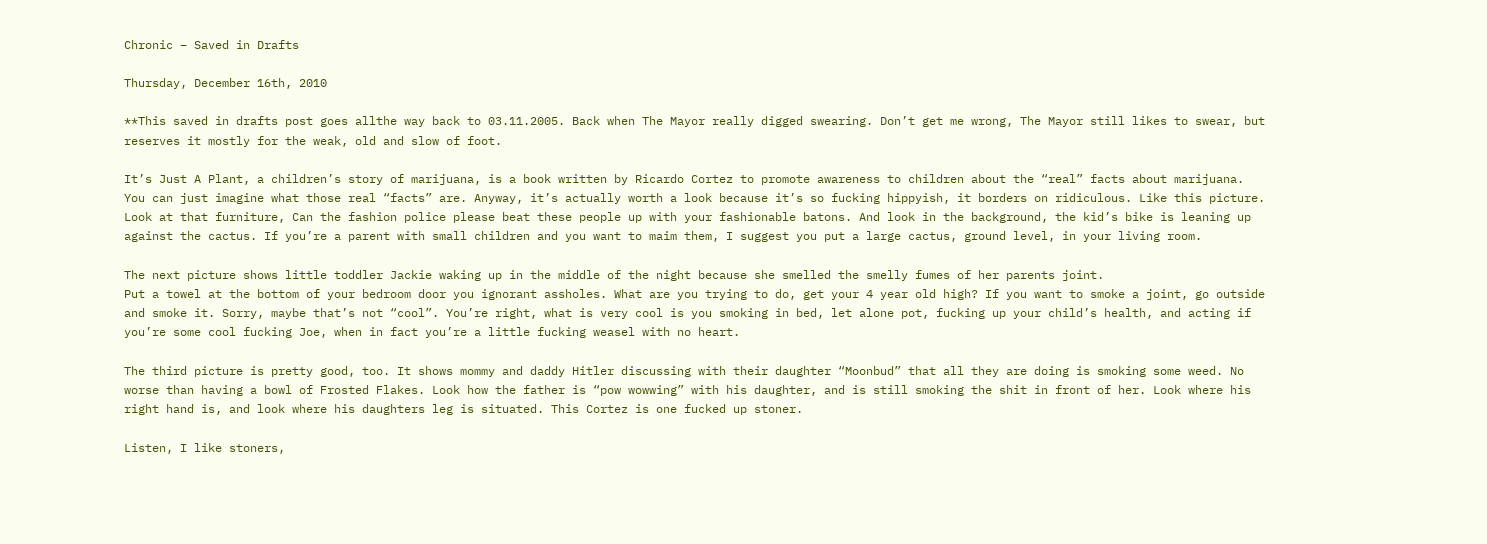Chronic – Saved in Drafts

Thursday, December 16th, 2010

**This saved in drafts post goes allthe way back to 03.11.2005. Back when The Mayor really digged swearing. Don’t get me wrong, The Mayor still likes to swear, but reserves it mostly for the weak, old and slow of foot.

It’s Just A Plant, a children’s story of marijuana, is a book written by Ricardo Cortez to promote awareness to children about the “real” facts about marijuana. You can just imagine what those real “facts” are. Anyway, it’s actually worth a look because it’s so fucking hippyish, it borders on ridiculous. Like this picture. Look at that furniture, Can the fashion police please beat these people up with your fashionable batons. And look in the background, the kid’s bike is leaning up against the cactus. If you’re a parent with small children and you want to maim them, I suggest you put a large cactus, ground level, in your living room.

The next picture shows little toddler Jackie waking up in the middle of the night because she smelled the smelly fumes of her parents joint.
Put a towel at the bottom of your bedroom door you ignorant assholes. What are you trying to do, get your 4 year old high? If you want to smoke a joint, go outside and smoke it. Sorry, maybe that’s not “cool”. You’re right, what is very cool is you smoking in bed, let alone pot, fucking up your child’s health, and acting if you’re some cool fucking Joe, when in fact you’re a little fucking weasel with no heart.

The third picture is pretty good, too. It shows mommy and daddy Hitler discussing with their daughter “Moonbud” that all they are doing is smoking some weed. No worse than having a bowl of Frosted Flakes. Look how the father is “pow wowwing” with his daughter, and is still smoking the shit in front of her. Look where his right hand is, and look where his daughters leg is situated. This Cortez is one fucked up stoner.

Listen, I like stoners,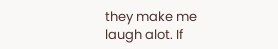they make me laugh alot. If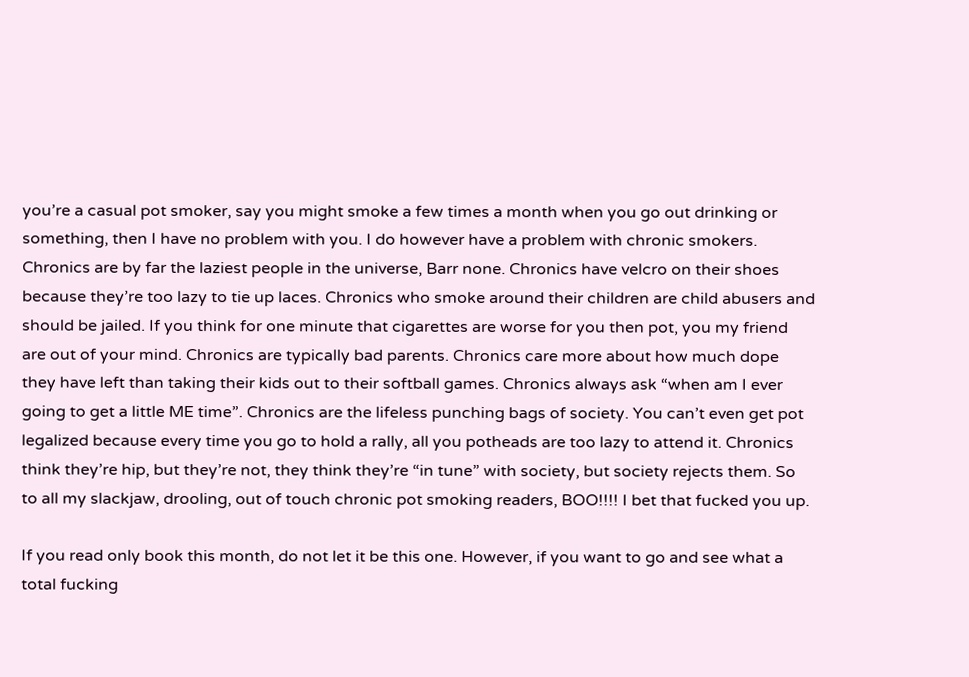you’re a casual pot smoker, say you might smoke a few times a month when you go out drinking or something, then I have no problem with you. I do however have a problem with chronic smokers. Chronics are by far the laziest people in the universe, Barr none. Chronics have velcro on their shoes because they’re too lazy to tie up laces. Chronics who smoke around their children are child abusers and should be jailed. If you think for one minute that cigarettes are worse for you then pot, you my friend are out of your mind. Chronics are typically bad parents. Chronics care more about how much dope they have left than taking their kids out to their softball games. Chronics always ask “when am I ever going to get a little ME time”. Chronics are the lifeless punching bags of society. You can’t even get pot legalized because every time you go to hold a rally, all you potheads are too lazy to attend it. Chronics think they’re hip, but they’re not, they think they’re “in tune” with society, but society rejects them. So to all my slackjaw, drooling, out of touch chronic pot smoking readers, BOO!!!! I bet that fucked you up.

If you read only book this month, do not let it be this one. However, if you want to go and see what a total fucking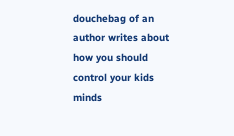douchebag of an author writes about how you should control your kids minds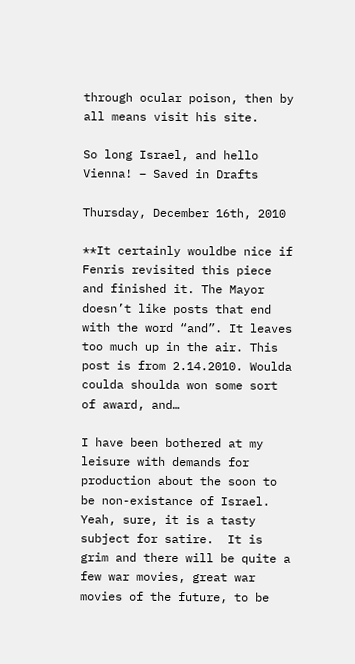through ocular poison, then by all means visit his site.

So long Israel, and hello Vienna! – Saved in Drafts

Thursday, December 16th, 2010

**It certainly wouldbe nice if Fenris revisited this piece and finished it. The Mayor doesn’t like posts that end with the word “and”. It leaves too much up in the air. This post is from 2.14.2010. Woulda coulda shoulda won some sort of award, and…

I have been bothered at my leisure with demands for production about the soon to be non-existance of Israel.  Yeah, sure, it is a tasty subject for satire.  It is grim and there will be quite a few war movies, great war movies of the future, to be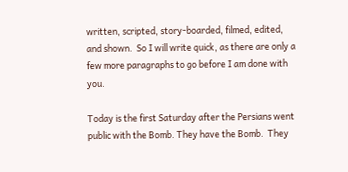written, scripted, story-boarded, filmed, edited, and shown.  So I will write quick, as there are only a few more paragraphs to go before I am done with you.

Today is the first Saturday after the Persians went public with the Bomb. They have the Bomb.  They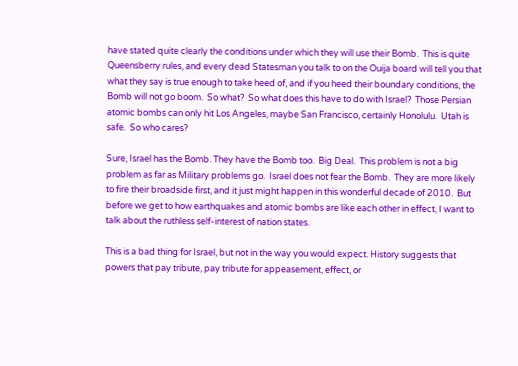have stated quite clearly the conditions under which they will use their Bomb.  This is quite Queensberry rules, and every dead Statesman you talk to on the Ouija board will tell you that what they say is true enough to take heed of, and if you heed their boundary conditions, the Bomb will not go boom.  So what?  So what does this have to do with Israel?  Those Persian atomic bombs can only hit Los Angeles, maybe San Francisco, certainly Honolulu.  Utah is safe.  So who cares?

Sure, Israel has the Bomb. They have the Bomb too.  Big Deal.  This problem is not a big problem as far as Military problems go.  Israel does not fear the Bomb.  They are more likely to fire their broadside first, and it just might happen in this wonderful decade of 2010.  But before we get to how earthquakes and atomic bombs are like each other in effect, I want to talk about the ruthless self-interest of nation states.

This is a bad thing for Israel, but not in the way you would expect. History suggests that powers that pay tribute, pay tribute for appeasement, effect, or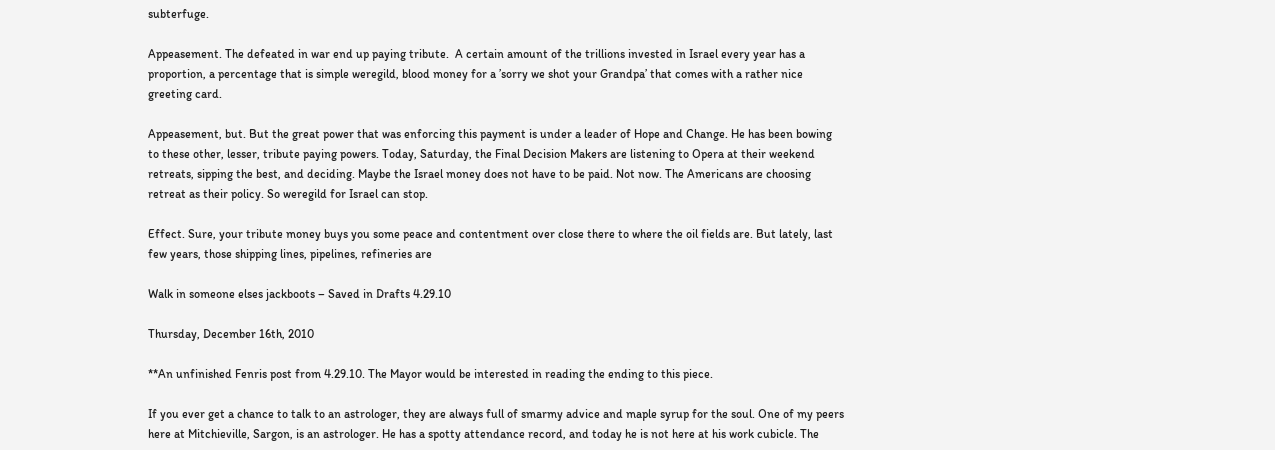subterfuge.

Appeasement. The defeated in war end up paying tribute.  A certain amount of the trillions invested in Israel every year has a proportion, a percentage that is simple weregild, blood money for a ’sorry we shot your Grandpa’ that comes with a rather nice greeting card.

Appeasement, but. But the great power that was enforcing this payment is under a leader of Hope and Change. He has been bowing to these other, lesser, tribute paying powers. Today, Saturday, the Final Decision Makers are listening to Opera at their weekend retreats, sipping the best, and deciding. Maybe the Israel money does not have to be paid. Not now. The Americans are choosing retreat as their policy. So weregild for Israel can stop.

Effect. Sure, your tribute money buys you some peace and contentment over close there to where the oil fields are. But lately, last few years, those shipping lines, pipelines, refineries are

Walk in someone elses jackboots – Saved in Drafts 4.29.10

Thursday, December 16th, 2010

**An unfinished Fenris post from 4.29.10. The Mayor would be interested in reading the ending to this piece.

If you ever get a chance to talk to an astrologer, they are always full of smarmy advice and maple syrup for the soul. One of my peers here at Mitchieville, Sargon, is an astrologer. He has a spotty attendance record, and today he is not here at his work cubicle. The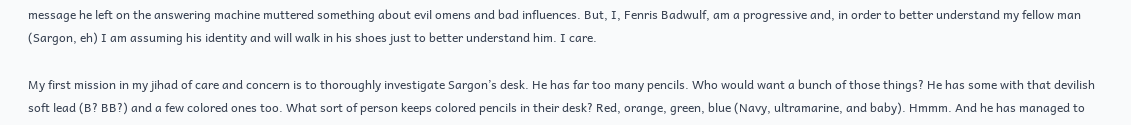message he left on the answering machine muttered something about evil omens and bad influences. But, I, Fenris Badwulf, am a progressive and, in order to better understand my fellow man (Sargon, eh) I am assuming his identity and will walk in his shoes just to better understand him. I care.

My first mission in my jihad of care and concern is to thoroughly investigate Sargon’s desk. He has far too many pencils. Who would want a bunch of those things? He has some with that devilish soft lead (B? BB?) and a few colored ones too. What sort of person keeps colored pencils in their desk? Red, orange, green, blue (Navy, ultramarine, and baby). Hmmm. And he has managed to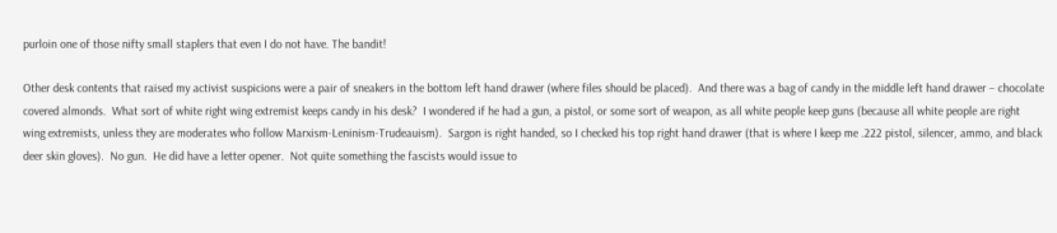purloin one of those nifty small staplers that even I do not have. The bandit!

Other desk contents that raised my activist suspicions were a pair of sneakers in the bottom left hand drawer (where files should be placed).  And there was a bag of candy in the middle left hand drawer – chocolate covered almonds.  What sort of white right wing extremist keeps candy in his desk?  I wondered if he had a gun, a pistol, or some sort of weapon, as all white people keep guns (because all white people are right wing extremists, unless they are moderates who follow Marxism-Leninism-Trudeauism).  Sargon is right handed, so I checked his top right hand drawer (that is where I keep me .222 pistol, silencer, ammo, and black deer skin gloves).  No gun.  He did have a letter opener.  Not quite something the fascists would issue to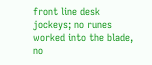front line desk jockeys; no runes worked into the blade, no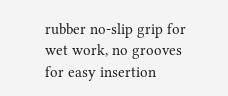rubber no-slip grip for wet work, no grooves for easy insertion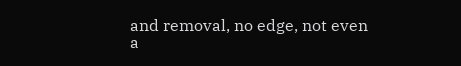and removal, no edge, not even a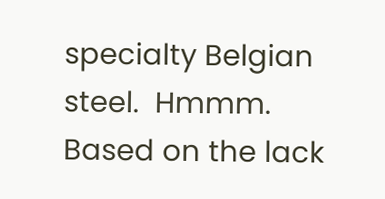specialty Belgian steel.  Hmmm.  Based on the lack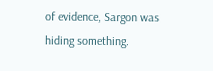of evidence, Sargon was hiding something.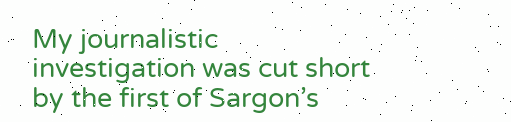My journalistic investigation was cut short by the first of Sargon’s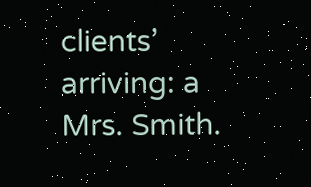clients’ arriving: a Mrs. Smith.